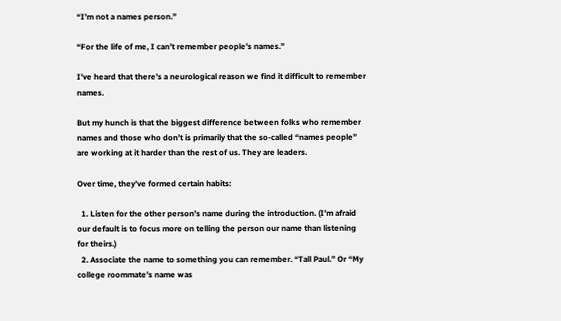“I’m not a names person.”

“For the life of me, I can’t remember people’s names.”

I’ve heard that there’s a neurological reason we find it difficult to remember names.

But my hunch is that the biggest difference between folks who remember names and those who don’t is primarily that the so-called “names people” are working at it harder than the rest of us. They are leaders.

Over time, they’ve formed certain habits:

  1. Listen for the other person’s name during the introduction. (I’m afraid our default is to focus more on telling the person our name than listening for theirs.)
  2. Associate the name to something you can remember. “Tall Paul.” Or “My college roommate’s name was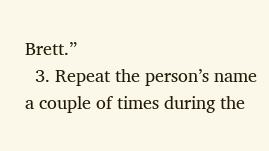Brett.”
  3. Repeat the person’s name a couple of times during the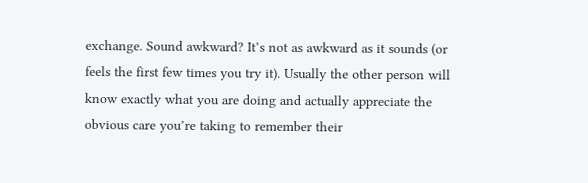exchange. Sound awkward? It’s not as awkward as it sounds (or feels the first few times you try it). Usually the other person will know exactly what you are doing and actually appreciate the obvious care you’re taking to remember their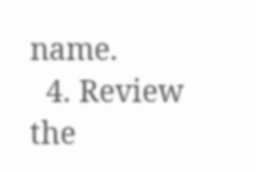name.
  4. Review the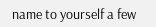name to yourself a few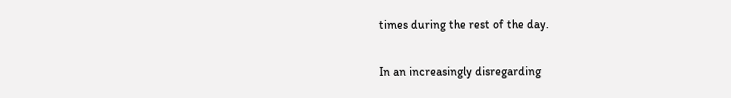times during the rest of the day.

In an increasingly disregarding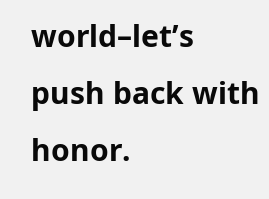world–let’s push back with honor.